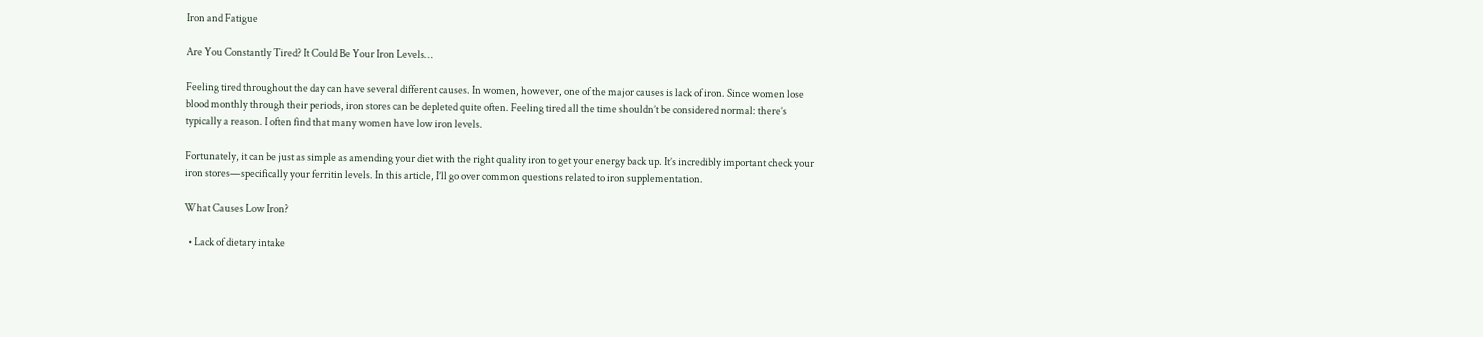Iron and Fatigue

Are You Constantly Tired? It Could Be Your Iron Levels…

Feeling tired throughout the day can have several different causes. In women, however, one of the major causes is lack of iron. Since women lose blood monthly through their periods, iron stores can be depleted quite often. Feeling tired all the time shouldn’t be considered normal: there’s typically a reason. I often find that many women have low iron levels.

Fortunately, it can be just as simple as amending your diet with the right quality iron to get your energy back up. It’s incredibly important check your iron stores—specifically your ferritin levels. In this article, I’ll go over common questions related to iron supplementation.

What Causes Low Iron?

  • Lack of dietary intake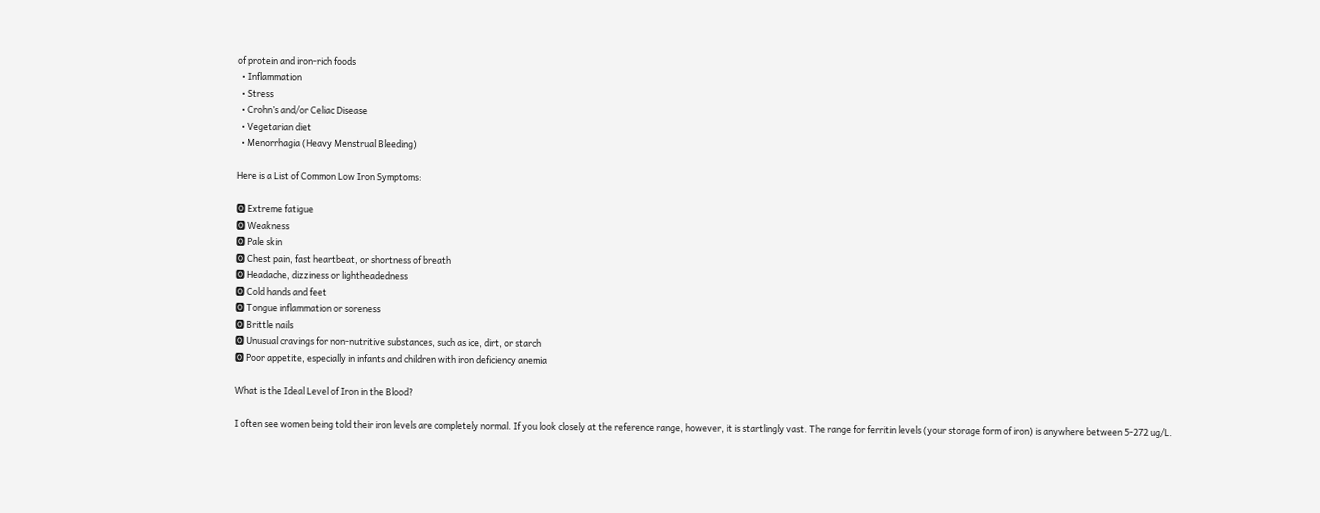of protein and iron-rich foods
  • Inflammation
  • Stress
  • Crohn’s and/or Celiac Disease
  • Vegetarian diet
  • Menorrhagia (Heavy Menstrual Bleeding)

Here is a List of Common Low Iron Symptoms:

🅾 Extreme fatigue
🅾 Weakness
🅾 Pale skin
🅾 Chest pain, fast heartbeat, or shortness of breath
🅾 Headache, dizziness or lightheadedness
🅾 Cold hands and feet
🅾 Tongue inflammation or soreness
🅾 Brittle nails
🅾 Unusual cravings for non-nutritive substances, such as ice, dirt, or starch
🅾 Poor appetite, especially in infants and children with iron deficiency anemia

What is the Ideal Level of Iron in the Blood?

I often see women being told their iron levels are completely normal. If you look closely at the reference range, however, it is startlingly vast. The range for ferritin levels (your storage form of iron) is anywhere between 5-272 ug/L.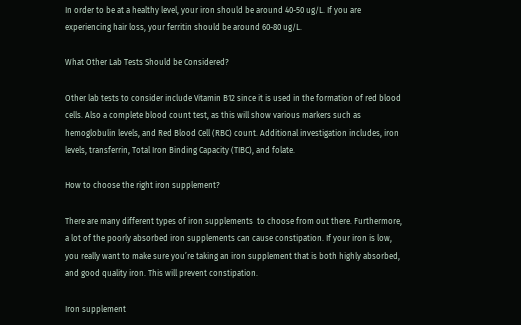In order to be at a healthy level, your iron should be around 40-50 ug/L. If you are experiencing hair loss, your ferritin should be around 60-80 ug/L.

What Other Lab Tests Should be Considered?

Other lab tests to consider include Vitamin B12 since it is used in the formation of red blood cells. Also a complete blood count test, as this will show various markers such as hemoglobulin levels, and Red Blood Cell (RBC) count. Additional investigation includes, iron levels, transferrin, Total Iron Binding Capacity (TIBC), and folate.

How to choose the right iron supplement?

There are many different types of iron supplements  to choose from out there. Furthermore, a lot of the poorly absorbed iron supplements can cause constipation. If your iron is low, you really want to make sure you’re taking an iron supplement that is both highly absorbed, and good quality iron. This will prevent constipation.

Iron supplement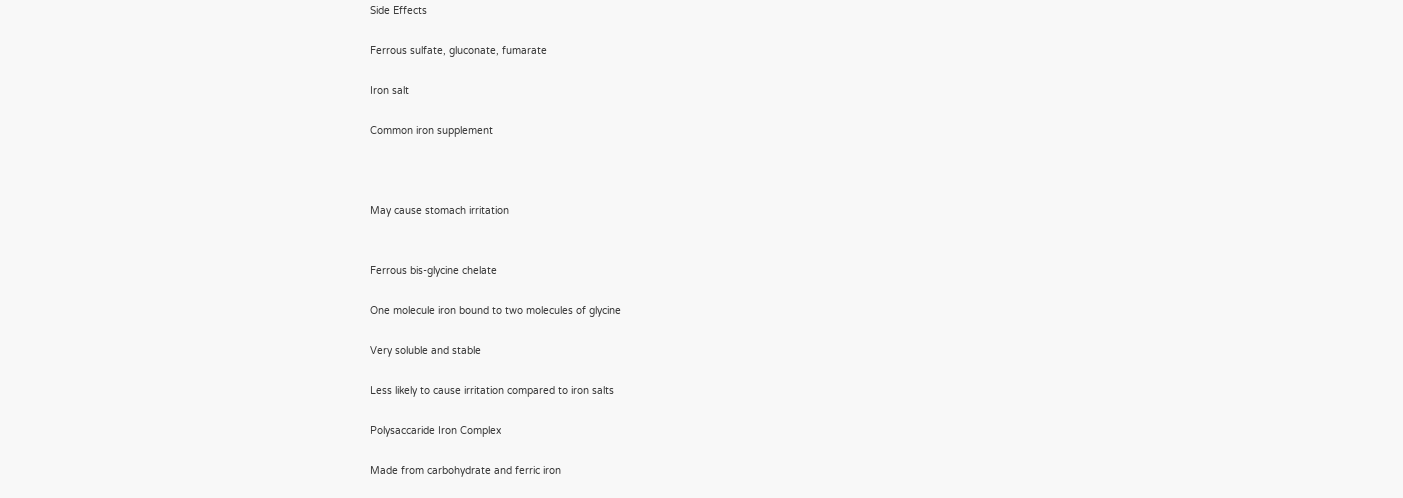Side Effects

Ferrous sulfate, gluconate, fumarate

Iron salt

Common iron supplement



May cause stomach irritation


Ferrous bis-glycine chelate

One molecule iron bound to two molecules of glycine

Very soluble and stable

Less likely to cause irritation compared to iron salts

Polysaccaride Iron Complex

Made from carbohydrate and ferric iron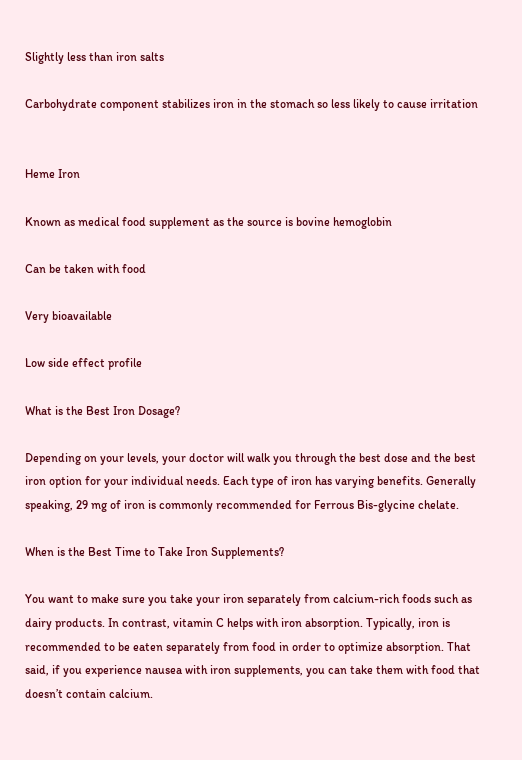Slightly less than iron salts

Carbohydrate component stabilizes iron in the stomach so less likely to cause irritation


Heme Iron

Known as medical food supplement as the source is bovine hemoglobin

Can be taken with food

Very bioavailable

Low side effect profile

What is the Best Iron Dosage?

Depending on your levels, your doctor will walk you through the best dose and the best iron option for your individual needs. Each type of iron has varying benefits. Generally speaking, 29 mg of iron is commonly recommended for Ferrous Bis-glycine chelate.

When is the Best Time to Take Iron Supplements?

You want to make sure you take your iron separately from calcium-rich foods such as dairy products. In contrast, vitamin C helps with iron absorption. Typically, iron is recommended to be eaten separately from food in order to optimize absorption. That said, if you experience nausea with iron supplements, you can take them with food that doesn’t contain calcium.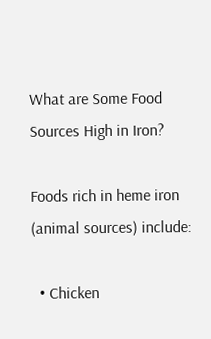What are Some Food Sources High in Iron?

Foods rich in heme iron (animal sources) include:

  • Chicken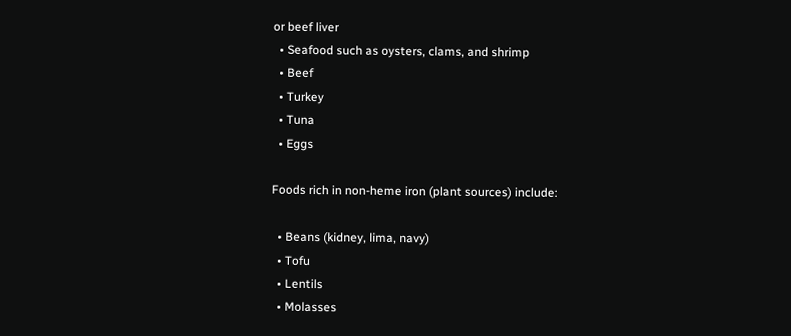or beef liver
  • Seafood such as oysters, clams, and shrimp
  • Beef
  • Turkey
  • Tuna
  • Eggs

Foods rich in non-heme iron (plant sources) include:

  • Beans (kidney, lima, navy)
  • Tofu
  • Lentils
  • Molasses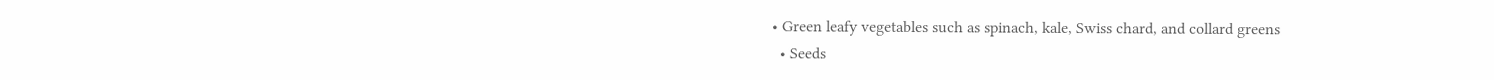• Green leafy vegetables such as spinach, kale, Swiss chard, and collard greens
  • Seeds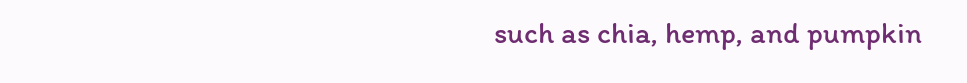such as chia, hemp, and pumpkin